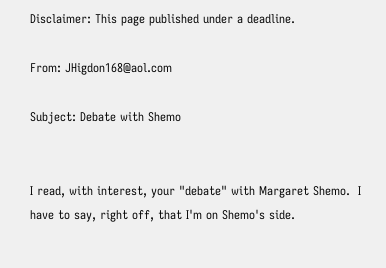Disclaimer: This page published under a deadline.

From: JHigdon168@aol.com

Subject: Debate with Shemo


I read, with interest, your "debate" with Margaret Shemo.  I have to say, right off, that I'm on Shemo's side.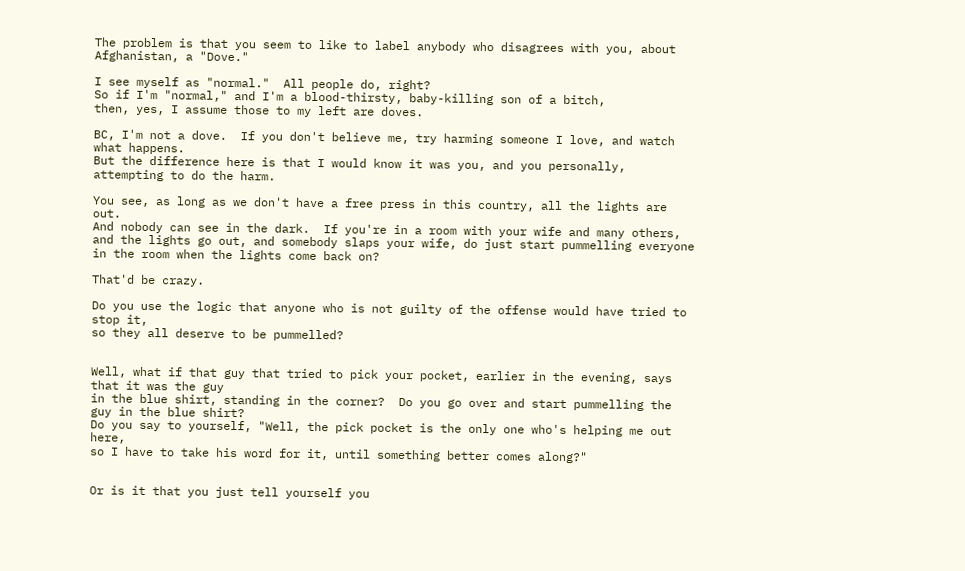The problem is that you seem to like to label anybody who disagrees with you, about Afghanistan, a "Dove."

I see myself as "normal."  All people do, right?
So if I'm "normal," and I'm a blood-thirsty, baby-killing son of a bitch,
then, yes, I assume those to my left are doves.

BC, I'm not a dove.  If you don't believe me, try harming someone I love, and watch what happens.
But the difference here is that I would know it was you, and you personally, attempting to do the harm.

You see, as long as we don't have a free press in this country, all the lights are out.
And nobody can see in the dark.  If you're in a room with your wife and many others,
and the lights go out, and somebody slaps your wife, do just start pummelling everyone
in the room when the lights come back on?

That'd be crazy.

Do you use the logic that anyone who is not guilty of the offense would have tried to stop it,
so they all deserve to be pummelled?


Well, what if that guy that tried to pick your pocket, earlier in the evening, says that it was the guy
in the blue shirt, standing in the corner?  Do you go over and start pummelling the guy in the blue shirt?
Do you say to yourself, "Well, the pick pocket is the only one who's helping me out here,
so I have to take his word for it, until something better comes along?"


Or is it that you just tell yourself you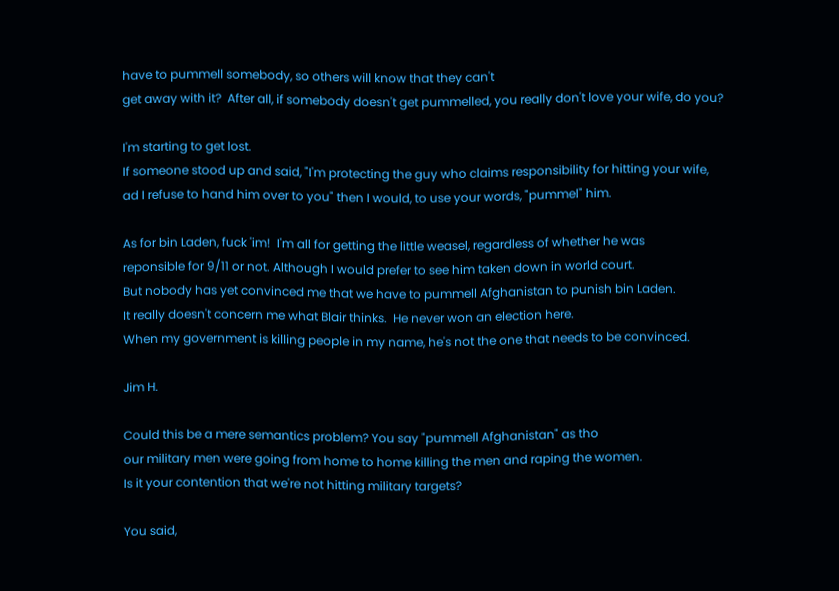have to pummell somebody, so others will know that they can't
get away with it?  After all, if somebody doesn't get pummelled, you really don't love your wife, do you?

I'm starting to get lost.
If someone stood up and said, "I'm protecting the guy who claims responsibility for hitting your wife,
ad I refuse to hand him over to you" then I would, to use your words, "pummel" him.

As for bin Laden, fuck 'im!  I'm all for getting the little weasel, regardless of whether he was
reponsible for 9/11 or not. Although I would prefer to see him taken down in world court.
But nobody has yet convinced me that we have to pummell Afghanistan to punish bin Laden.
It really doesn't concern me what Blair thinks.  He never won an election here.
When my government is killing people in my name, he's not the one that needs to be convinced.

Jim H.

Could this be a mere semantics problem? You say "pummell Afghanistan" as tho
our military men were going from home to home killing the men and raping the women.
Is it your contention that we're not hitting military targets?

You said,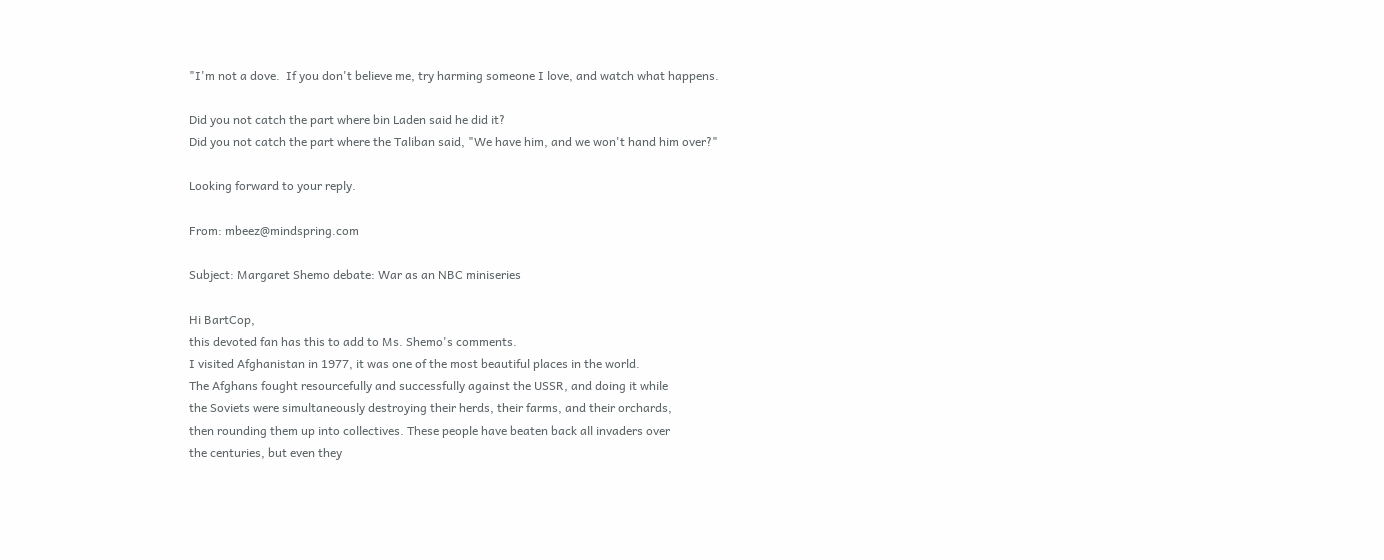"I'm not a dove.  If you don't believe me, try harming someone I love, and watch what happens.

Did you not catch the part where bin Laden said he did it?
Did you not catch the part where the Taliban said, "We have him, and we won't hand him over?"

Looking forward to your reply.

From: mbeez@mindspring.com

Subject: Margaret Shemo debate: War as an NBC miniseries

Hi BartCop,
this devoted fan has this to add to Ms. Shemo's comments.
I visited Afghanistan in 1977, it was one of the most beautiful places in the world.
The Afghans fought resourcefully and successfully against the USSR, and doing it while
the Soviets were simultaneously destroying their herds, their farms, and their orchards,
then rounding them up into collectives. These people have beaten back all invaders over
the centuries, but even they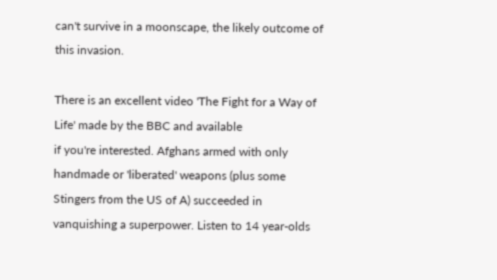can't survive in a moonscape, the likely outcome of this invasion.

There is an excellent video 'The Fight for a Way of Life' made by the BBC and available
if you're interested. Afghans armed with only handmade or 'liberated' weapons (plus some
Stingers from the US of A) succeeded in vanquishing a superpower. Listen to 14 year-olds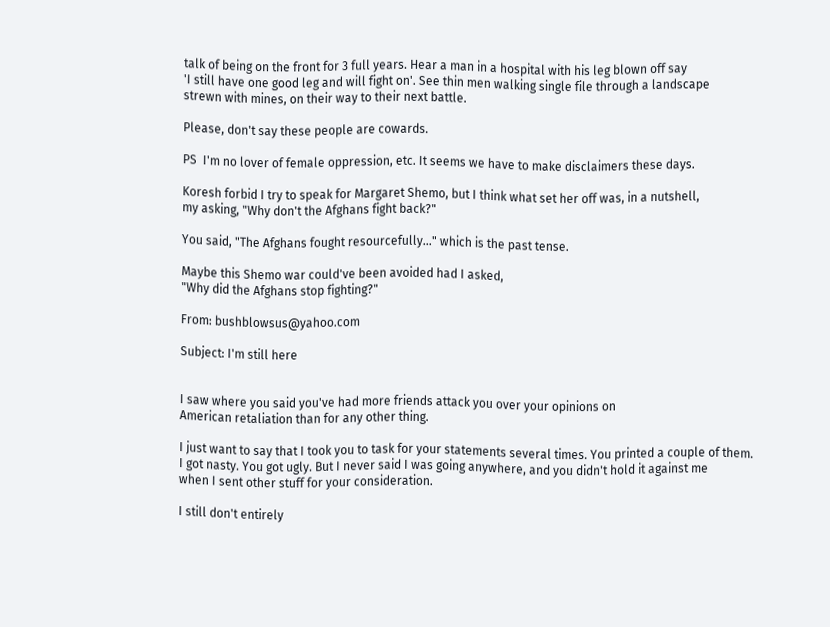talk of being on the front for 3 full years. Hear a man in a hospital with his leg blown off say
'I still have one good leg and will fight on'. See thin men walking single file through a landscape
strewn with mines, on their way to their next battle.

Please, don't say these people are cowards.

PS  I'm no lover of female oppression, etc. It seems we have to make disclaimers these days.

Koresh forbid I try to speak for Margaret Shemo, but I think what set her off was, in a nutshell,
my asking, "Why don't the Afghans fight back?"

You said, "The Afghans fought resourcefully..." which is the past tense.

Maybe this Shemo war could've been avoided had I asked,
"Why did the Afghans stop fighting?"

From: bushblowsus@yahoo.com

Subject: I'm still here


I saw where you said you've had more friends attack you over your opinions on
American retaliation than for any other thing.

I just want to say that I took you to task for your statements several times. You printed a couple of them.
I got nasty. You got ugly. But I never said I was going anywhere, and you didn't hold it against me
when I sent other stuff for your consideration.

I still don't entirely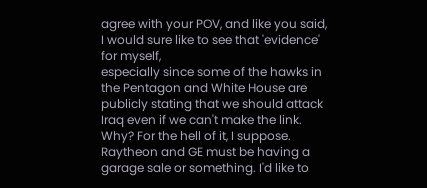agree with your POV, and like you said, I would sure like to see that 'evidence' for myself,
especially since some of the hawks in the Pentagon and White House are publicly stating that we should attack
Iraq even if we can't make the link. Why? For the hell of it, I suppose. Raytheon and GE must be having a
garage sale or something. I'd like to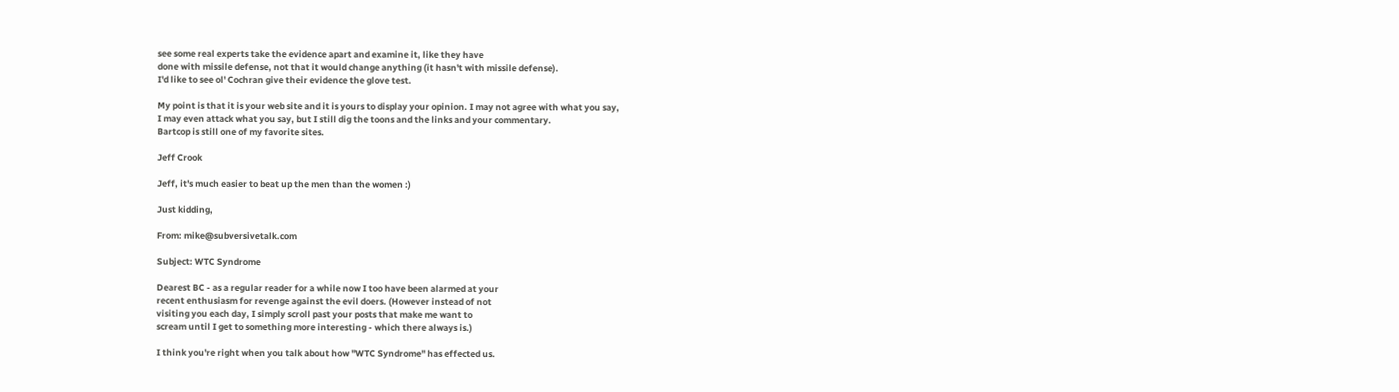see some real experts take the evidence apart and examine it, like they have
done with missile defense, not that it would change anything (it hasn't with missile defense).
I'd like to see ol' Cochran give their evidence the glove test.

My point is that it is your web site and it is yours to display your opinion. I may not agree with what you say,
I may even attack what you say, but I still dig the toons and the links and your commentary.
Bartcop is still one of my favorite sites.

Jeff Crook

Jeff, it's much easier to beat up the men than the women :)

Just kidding,

From: mike@subversivetalk.com

Subject: WTC Syndrome

Dearest BC - as a regular reader for a while now I too have been alarmed at your
recent enthusiasm for revenge against the evil doers. (However instead of not
visiting you each day, I simply scroll past your posts that make me want to
scream until I get to something more interesting - which there always is.)

I think you're right when you talk about how "WTC Syndrome" has effected us.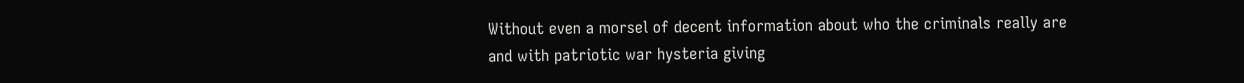Without even a morsel of decent information about who the criminals really are
and with patriotic war hysteria giving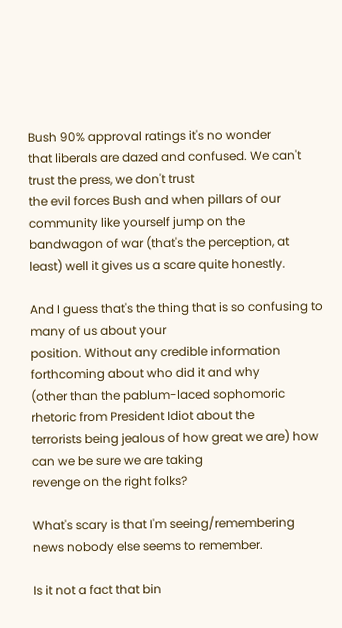Bush 90% approval ratings it's no wonder
that liberals are dazed and confused. We can't trust the press, we don't trust
the evil forces Bush and when pillars of our community like yourself jump on the
bandwagon of war (that's the perception, at least) well it gives us a scare quite honestly.

And I guess that's the thing that is so confusing to many of us about your
position. Without any credible information forthcoming about who did it and why
(other than the pablum-laced sophomoric rhetoric from President Idiot about the
terrorists being jealous of how great we are) how can we be sure we are taking
revenge on the right folks?

What's scary is that I'm seeing/remembering news nobody else seems to remember.

Is it not a fact that bin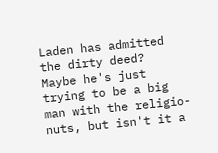Laden has admitted the dirty deed?
Maybe he's just trying to be a big man with the religio-nuts, but isn't it a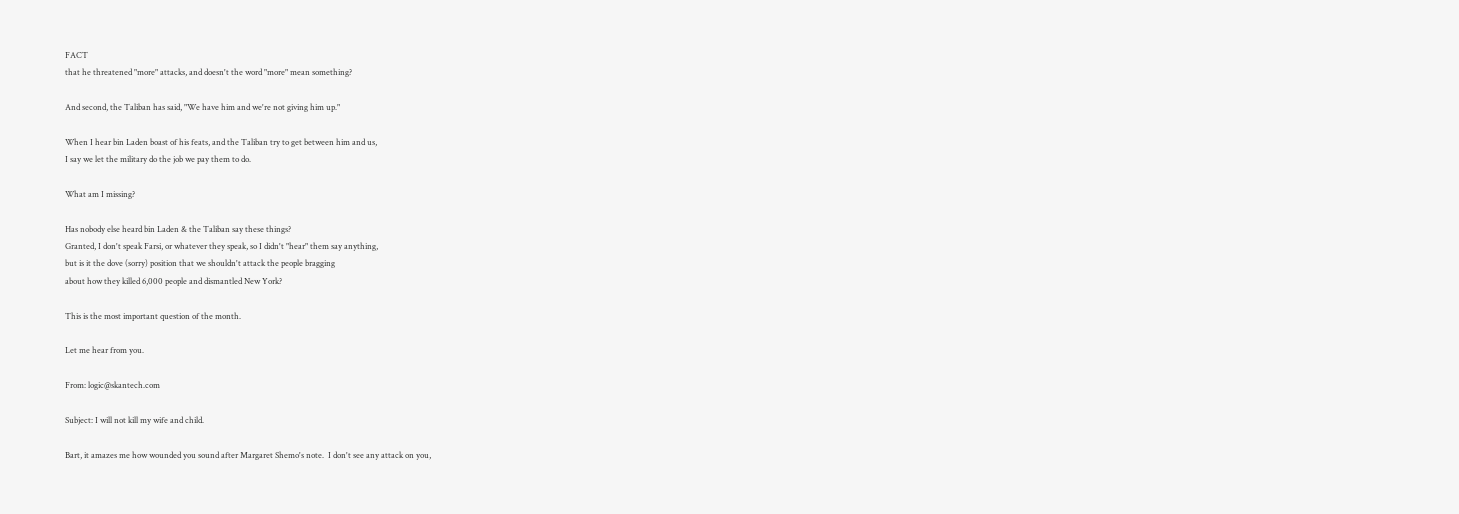FACT
that he threatened "more" attacks, and doesn't the word "more" mean something?

And second, the Taliban has said, "We have him and we're not giving him up."

When I hear bin Laden boast of his feats, and the Taliban try to get between him and us,
I say we let the military do the job we pay them to do.

What am I missing?

Has nobody else heard bin Laden & the Taliban say these things?
Granted, I don't speak Farsi, or whatever they speak, so I didn't "hear" them say anything,
but is it the dove (sorry) position that we shouldn't attack the people bragging
about how they killed 6,000 people and dismantled New York?

This is the most important question of the month.

Let me hear from you.

From: logic@skantech.com

Subject: I will not kill my wife and child.

Bart, it amazes me how wounded you sound after Margaret Shemo's note.  I don't see any attack on you,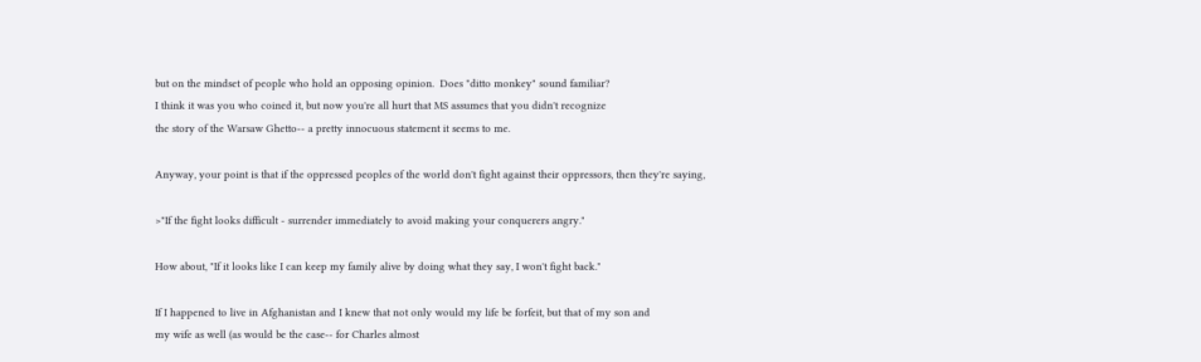but on the mindset of people who hold an opposing opinion.  Does "ditto monkey" sound familiar?
I think it was you who coined it, but now you're all hurt that MS assumes that you didn't recognize
the story of the Warsaw Ghetto-- a pretty innocuous statement it seems to me.

Anyway, your point is that if the oppressed peoples of the world don't fight against their oppressors, then they're saying,

>"If the fight looks difficult - surrender immediately to avoid making your conquerers angry."

How about, "If it looks like I can keep my family alive by doing what they say, I won't fight back."

If I happened to live in Afghanistan and I knew that not only would my life be forfeit, but that of my son and
my wife as well (as would be the case-- for Charles almost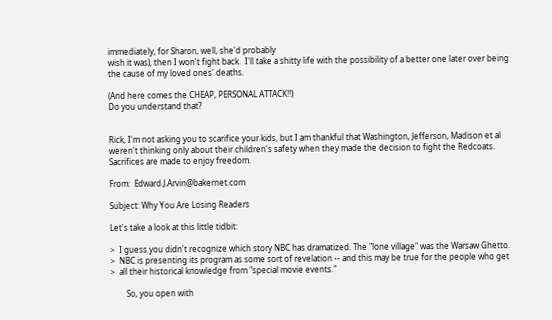immediately, for Sharon, well, she'd probably
wish it was), then I won't fight back.  I'll take a shitty life with the possibility of a better one later over being
the cause of my loved ones' deaths.

(And here comes the CHEAP, PERSONAL ATTACK!!)
Do you understand that?


Rick, I'm not asking you to scarifice your kids, but I am thankful that Washington, Jefferson, Madison et al
weren't thinking only about their children's safety when they made the decision to fight the Redcoats.
Sacrifices are made to enjoy freedom.

From:  Edward.J.Arvin@bakernet.com

Subject: Why You Are Losing Readers

Let's take a look at this little tidbit:

>  I guess you didn't recognize which story NBC has dramatized. The "lone village" was the Warsaw Ghetto.
>  NBC is presenting its program as some sort of revelation -- and this may be true for the people who get
>  all their historical knowledge from "special movie events."

        So, you open with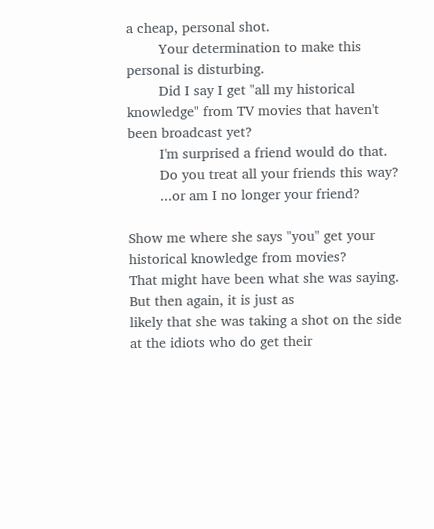a cheap, personal shot.
        Your determination to make this personal is disturbing.
        Did I say I get "all my historical knowledge" from TV movies that haven't been broadcast yet?
        I'm surprised a friend would do that.
        Do you treat all your friends this way?
        ...or am I no longer your friend?

Show me where she says "you" get your historical knowledge from movies?
That might have been what she was saying.  But then again, it is just as
likely that she was taking a shot on the side at the idiots who do get their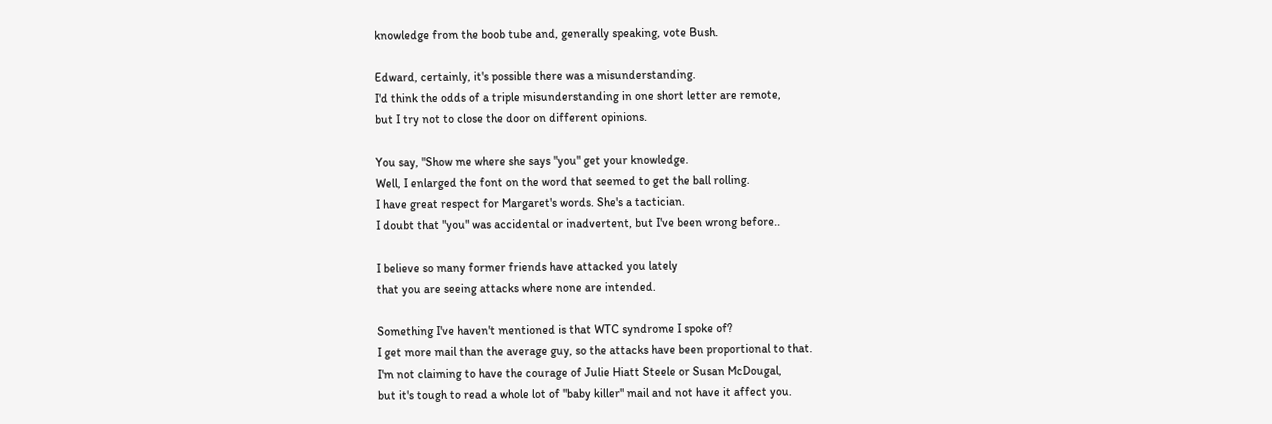knowledge from the boob tube and, generally speaking, vote Bush.

Edward, certainly, it's possible there was a misunderstanding.
I'd think the odds of a triple misunderstanding in one short letter are remote,
but I try not to close the door on different opinions.

You say, "Show me where she says "you" get your knowledge.
Well, I enlarged the font on the word that seemed to get the ball rolling.
I have great respect for Margaret's words. She's a tactician.
I doubt that "you" was accidental or inadvertent, but I've been wrong before..

I believe so many former friends have attacked you lately
that you are seeing attacks where none are intended.

Something I've haven't mentioned is that WTC syndrome I spoke of?
I get more mail than the average guy, so the attacks have been proportional to that.
I'm not claiming to have the courage of Julie Hiatt Steele or Susan McDougal,
but it's tough to read a whole lot of "baby killer" mail and not have it affect you.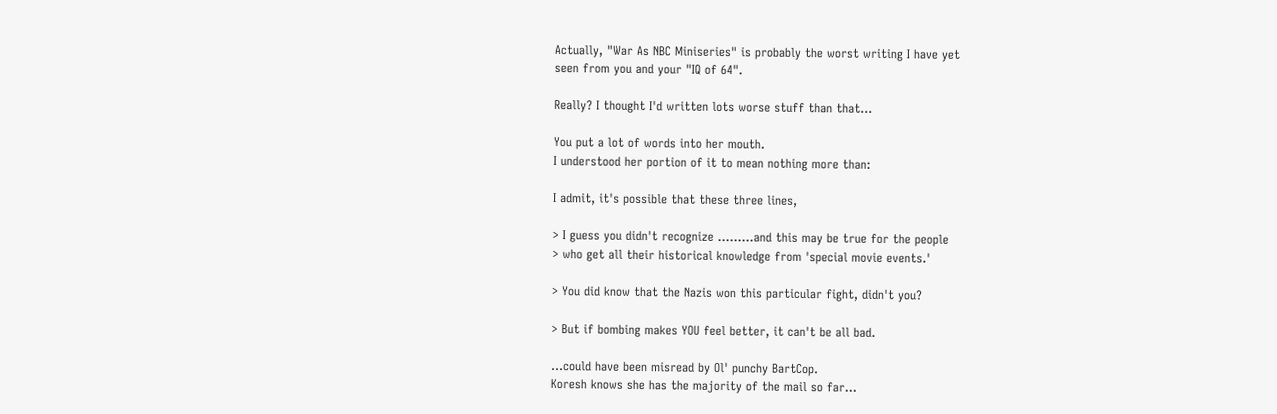Actually, "War As NBC Miniseries" is probably the worst writing I have yet
seen from you and your "IQ of 64".

Really? I thought I'd written lots worse stuff than that...

You put a lot of words into her mouth.
I understood her portion of it to mean nothing more than:

I admit, it's possible that these three lines,

> I guess you didn't recognize .........and this may be true for the people
> who get all their historical knowledge from 'special movie events.'

> You did know that the Nazis won this particular fight, didn't you?

> But if bombing makes YOU feel better, it can't be all bad.

...could have been misread by Ol' punchy BartCop.
Koresh knows she has the majority of the mail so far...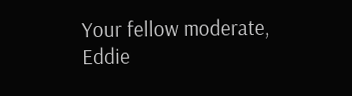Your fellow moderate,
Eddie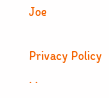Joe

Privacy Policy
. .